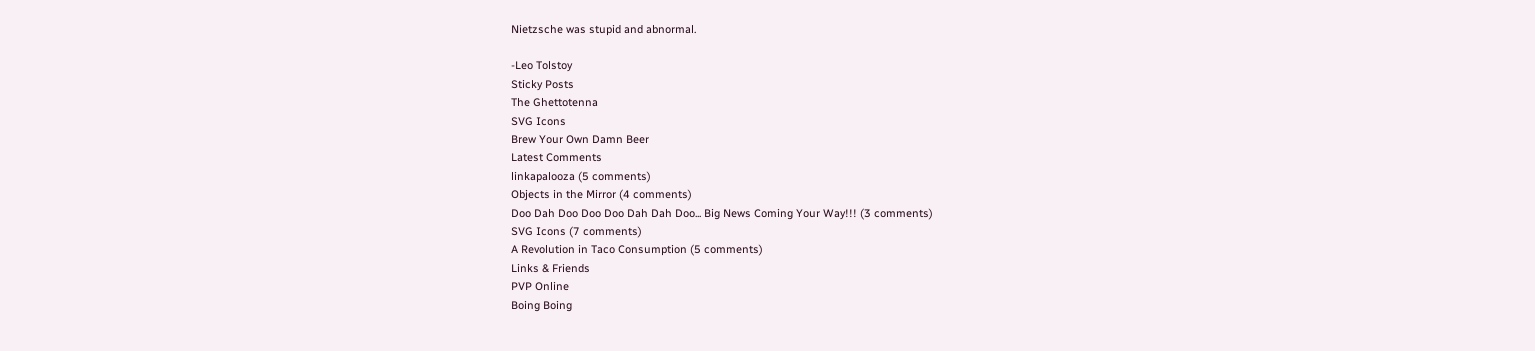Nietzsche was stupid and abnormal.

-Leo Tolstoy
Sticky Posts
The Ghettotenna
SVG Icons
Brew Your Own Damn Beer
Latest Comments
linkapalooza (5 comments)
Objects in the Mirror (4 comments)
Doo Dah Doo Doo Doo Dah Dah Doo... Big News Coming Your Way!!! (3 comments)
SVG Icons (7 comments)
A Revolution in Taco Consumption (5 comments)
Links & Friends
PVP Online
Boing Boing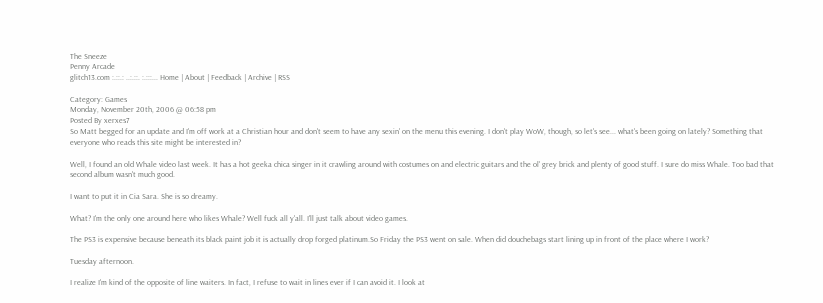The Sneeze
Penny Arcade
glitch13.com :.::.: ..:.::. :.:::... Home | About | Feedback | Archive | RSS

Category: Games
Monday, November 20th, 2006 @ 06:58 pm
Posted By xerxes7
So Matt begged for an update and I'm off work at a Christian hour and don't seem to have any sexin' on the menu this evening. I don't play WoW, though, so let's see... what's been going on lately? Something that everyone who reads this site might be interested in?

Well, I found an old Whale video last week. It has a hot geeka chica singer in it crawling around with costumes on and electric guitars and the ol' grey brick and plenty of good stuff. I sure do miss Whale. Too bad that second album wasn't much good.

I want to put it in Cia Sara. She is so dreamy.

What? I'm the only one around here who likes Whale? Well fuck all y'all. I'll just talk about video games.

The PS3 is expensive because beneath its black paint job it is actually drop forged platinum.So Friday the PS3 went on sale. When did douchebags start lining up in front of the place where I work?

Tuesday afternoon.

I realize I'm kind of the opposite of line waiters. In fact, I refuse to wait in lines ever if I can avoid it. I look at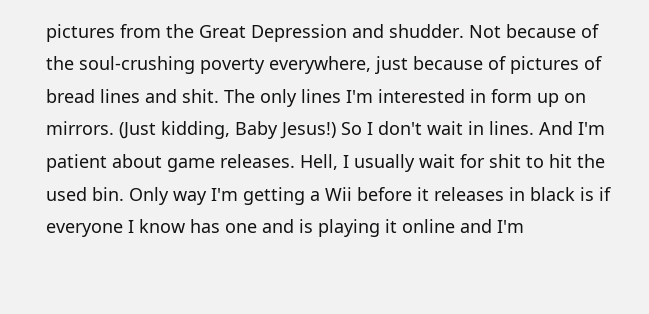pictures from the Great Depression and shudder. Not because of the soul-crushing poverty everywhere, just because of pictures of bread lines and shit. The only lines I'm interested in form up on mirrors. (Just kidding, Baby Jesus!) So I don't wait in lines. And I'm patient about game releases. Hell, I usually wait for shit to hit the used bin. Only way I'm getting a Wii before it releases in black is if everyone I know has one and is playing it online and I'm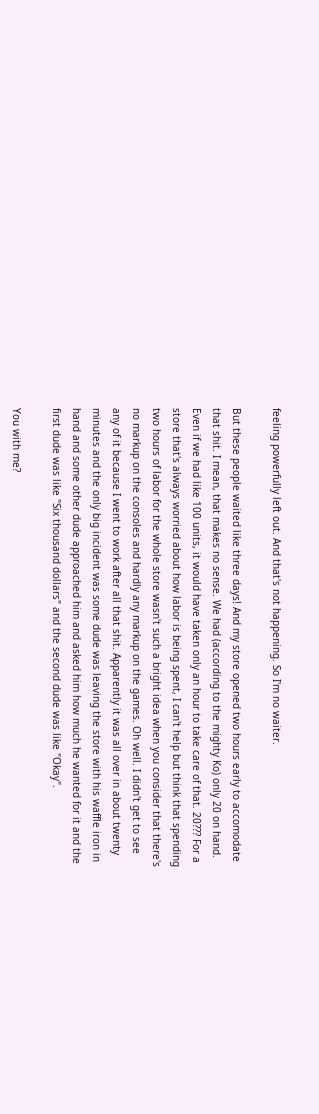feeling powerfully left out. And that's not happening. So I'm no waiter.

But these people waited like three days! And my store opened two hours early to accomodate that shit. I mean, that makes no sense. We had (according to the mighty Ko) only 20 on hand. Even if we had like 100 units, it would have taken only an hour to take care of that. 20??? For a store that's always worried about how labor is being spent, I can't help but think that spending two hours of labor for the whole store wasn't such a bright idea when you consider that there's no markup on the consoles and hardly any markup on the games. Oh well. I didn't get to see any of it because I went to work after all that shit. Apparently it was all over in about twenty minutes and the only big incident was some dude was leaving the store with his waffle iron in hand and some other dude approached him and asked him how much he wanted for it and the first dude was like "Six thousand dollars" and the second dude was like "Okay".

You with me?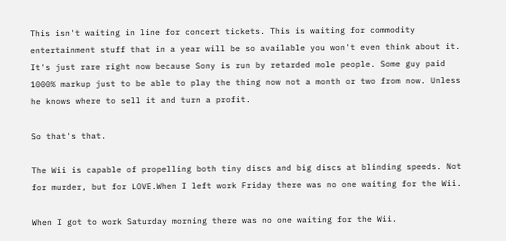This isn't waiting in line for concert tickets. This is waiting for commodity entertainment stuff that in a year will be so available you won't even think about it. It's just rare right now because Sony is run by retarded mole people. Some guy paid 1000% markup just to be able to play the thing now not a month or two from now. Unless he knows where to sell it and turn a profit.

So that's that.

The Wii is capable of propelling both tiny discs and big discs at blinding speeds. Not for murder, but for LOVE.When I left work Friday there was no one waiting for the Wii.

When I got to work Saturday morning there was no one waiting for the Wii.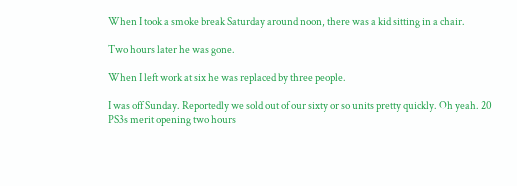When I took a smoke break Saturday around noon, there was a kid sitting in a chair.

Two hours later he was gone.

When I left work at six he was replaced by three people.

I was off Sunday. Reportedly we sold out of our sixty or so units pretty quickly. Oh yeah. 20 PS3s merit opening two hours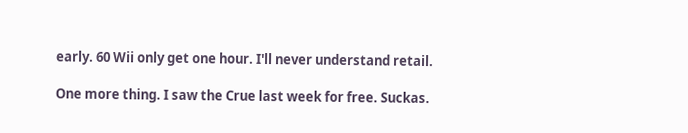early. 60 Wii only get one hour. I'll never understand retail.

One more thing. I saw the Crue last week for free. Suckas.